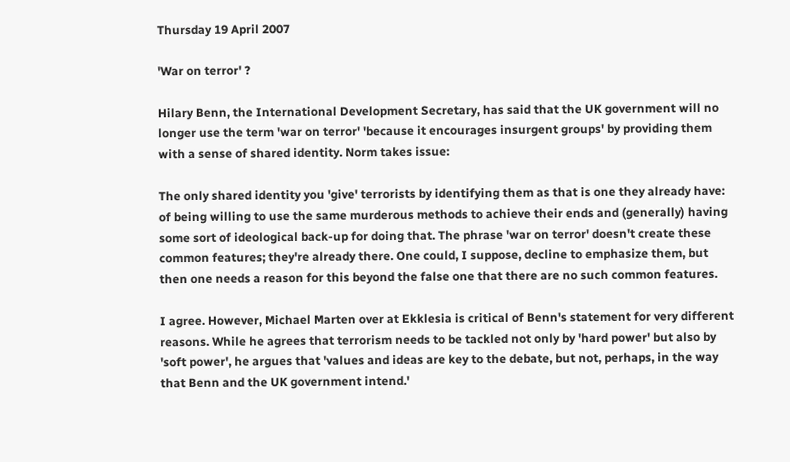Thursday 19 April 2007

'War on terror' ?

Hilary Benn, the International Development Secretary, has said that the UK government will no longer use the term 'war on terror' 'because it encourages insurgent groups' by providing them with a sense of shared identity. Norm takes issue:

The only shared identity you 'give' terrorists by identifying them as that is one they already have: of being willing to use the same murderous methods to achieve their ends and (generally) having some sort of ideological back-up for doing that. The phrase 'war on terror' doesn't create these common features; they're already there. One could, I suppose, decline to emphasize them, but then one needs a reason for this beyond the false one that there are no such common features.

I agree. However, Michael Marten over at Ekklesia is critical of Benn's statement for very different reasons. While he agrees that terrorism needs to be tackled not only by 'hard power' but also by 'soft power', he argues that 'values and ideas are key to the debate, but not, perhaps, in the way that Benn and the UK government intend.'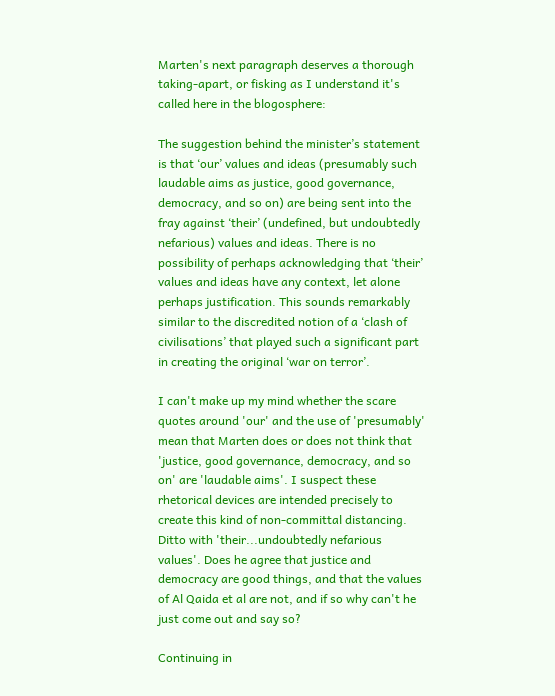Marten's next paragraph deserves a thorough taking-apart, or fisking as I understand it's called here in the blogosphere:

The suggestion behind the minister’s statement is that ‘our’ values and ideas (presumably such laudable aims as justice, good governance, democracy, and so on) are being sent into the fray against ‘their’ (undefined, but undoubtedly nefarious) values and ideas. There is no possibility of perhaps acknowledging that ‘their’ values and ideas have any context, let alone perhaps justification. This sounds remarkably similar to the discredited notion of a ‘clash of civilisations’ that played such a significant part in creating the original ‘war on terror’.

I can't make up my mind whether the scare quotes around 'our' and the use of 'presumably' mean that Marten does or does not think that 'justice, good governance, democracy, and so on' are 'laudable aims'. I suspect these rhetorical devices are intended precisely to create this kind of non-committal distancing. Ditto with 'their...undoubtedly nefarious values'. Does he agree that justice and democracy are good things, and that the values of Al Qaida et al are not, and if so why can't he just come out and say so?

Continuing in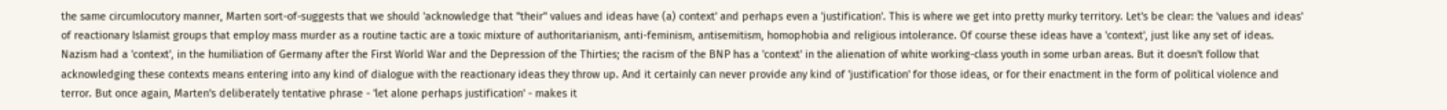the same circumlocutory manner, Marten sort-of-suggests that we should 'acknowledge that "their" values and ideas have (a) context' and perhaps even a 'justification'. This is where we get into pretty murky territory. Let's be clear: the 'values and ideas' of reactionary Islamist groups that employ mass murder as a routine tactic are a toxic mixture of authoritarianism, anti-feminism, antisemitism, homophobia and religious intolerance. Of course these ideas have a 'context', just like any set of ideas. Nazism had a 'context', in the humiliation of Germany after the First World War and the Depression of the Thirties; the racism of the BNP has a 'context' in the alienation of white working-class youth in some urban areas. But it doesn't follow that acknowledging these contexts means entering into any kind of dialogue with the reactionary ideas they throw up. And it certainly can never provide any kind of 'justification' for those ideas, or for their enactment in the form of political violence and terror. But once again, Marten's deliberately tentative phrase - 'let alone perhaps justification' - makes it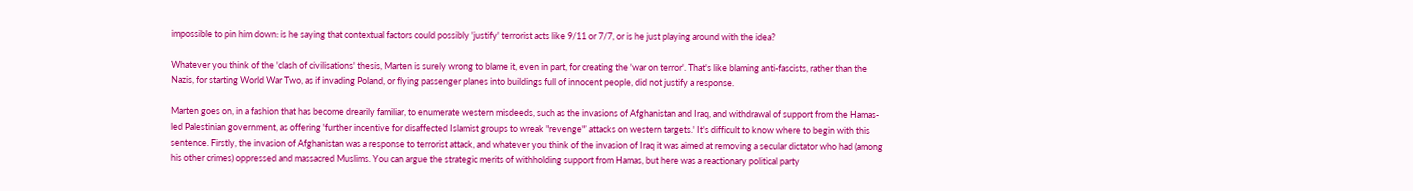impossible to pin him down: is he saying that contextual factors could possibly 'justify' terrorist acts like 9/11 or 7/7, or is he just playing around with the idea?

Whatever you think of the 'clash of civilisations' thesis, Marten is surely wrong to blame it, even in part, for creating the 'war on terror'. That's like blaming anti-fascists, rather than the Nazis, for starting World War Two, as if invading Poland, or flying passenger planes into buildings full of innocent people, did not justify a response.

Marten goes on, in a fashion that has become drearily familiar, to enumerate western misdeeds, such as the invasions of Afghanistan and Iraq, and withdrawal of support from the Hamas-led Palestinian government, as offering 'further incentive for disaffected Islamist groups to wreak "revenge"’ attacks on western targets.' It's difficult to know where to begin with this sentence. Firstly, the invasion of Afghanistan was a response to terrorist attack, and whatever you think of the invasion of Iraq it was aimed at removing a secular dictator who had (among his other crimes) oppressed and massacred Muslims. You can argue the strategic merits of withholding support from Hamas, but here was a reactionary political party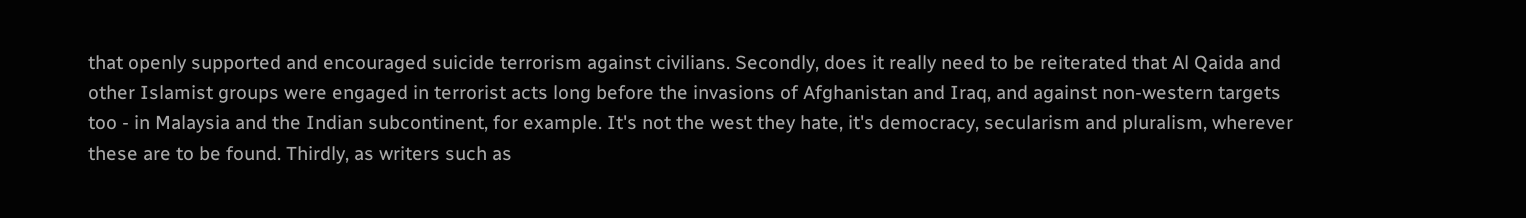that openly supported and encouraged suicide terrorism against civilians. Secondly, does it really need to be reiterated that Al Qaida and other Islamist groups were engaged in terrorist acts long before the invasions of Afghanistan and Iraq, and against non-western targets too - in Malaysia and the Indian subcontinent, for example. It's not the west they hate, it's democracy, secularism and pluralism, wherever these are to be found. Thirdly, as writers such as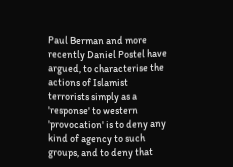Paul Berman and more recently Daniel Postel have argued, to characterise the actions of Islamist terrorists simply as a 'response' to western 'provocation' is to deny any kind of agency to such groups, and to deny that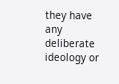they have any deliberate ideology or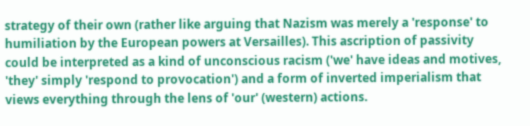strategy of their own (rather like arguing that Nazism was merely a 'response' to humiliation by the European powers at Versailles). This ascription of passivity could be interpreted as a kind of unconscious racism ('we' have ideas and motives, 'they' simply 'respond to provocation') and a form of inverted imperialism that views everything through the lens of 'our' (western) actions.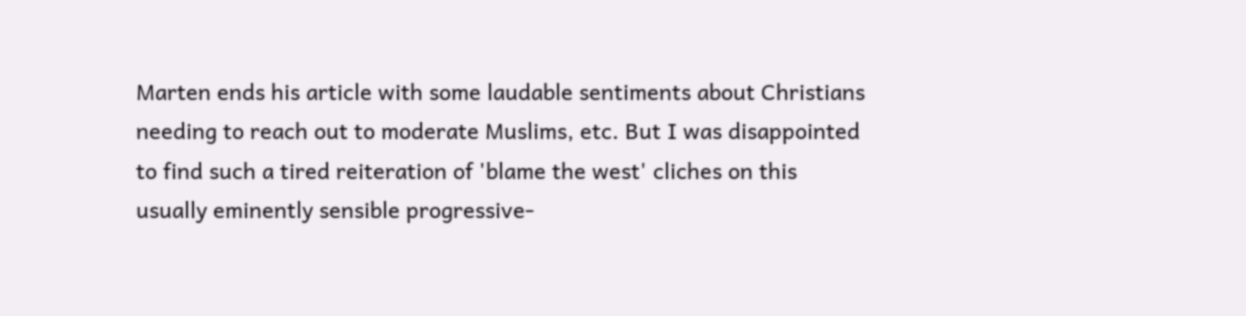Marten ends his article with some laudable sentiments about Christians needing to reach out to moderate Muslims, etc. But I was disappointed to find such a tired reiteration of 'blame the west' cliches on this usually eminently sensible progressive-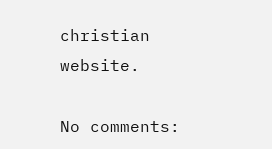christian website.

No comments: